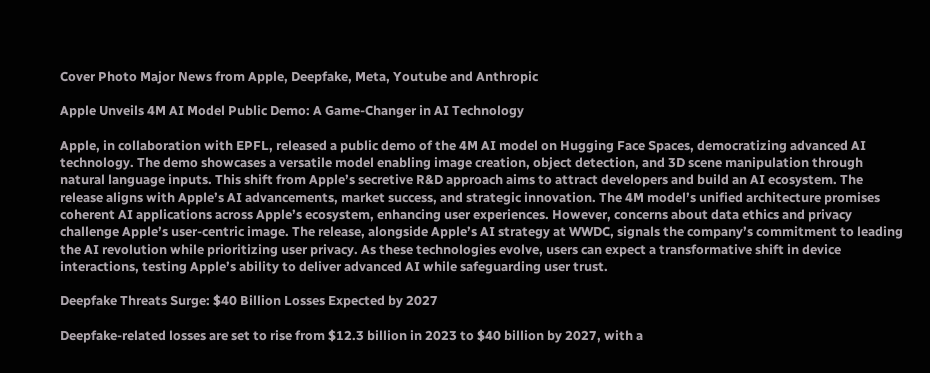Cover Photo Major News from Apple, Deepfake, Meta, Youtube and Anthropic

Apple Unveils 4M AI Model Public Demo: A Game-Changer in AI Technology

Apple, in collaboration with EPFL, released a public demo of the 4M AI model on Hugging Face Spaces, democratizing advanced AI technology. The demo showcases a versatile model enabling image creation, object detection, and 3D scene manipulation through natural language inputs. This shift from Apple’s secretive R&D approach aims to attract developers and build an AI ecosystem. The release aligns with Apple’s AI advancements, market success, and strategic innovation. The 4M model’s unified architecture promises coherent AI applications across Apple’s ecosystem, enhancing user experiences. However, concerns about data ethics and privacy challenge Apple’s user-centric image. The release, alongside Apple’s AI strategy at WWDC, signals the company’s commitment to leading the AI revolution while prioritizing user privacy. As these technologies evolve, users can expect a transformative shift in device interactions, testing Apple’s ability to deliver advanced AI while safeguarding user trust.

Deepfake Threats Surge: $40 Billion Losses Expected by 2027

Deepfake-related losses are set to rise from $12.3 billion in 2023 to $40 billion by 2027, with a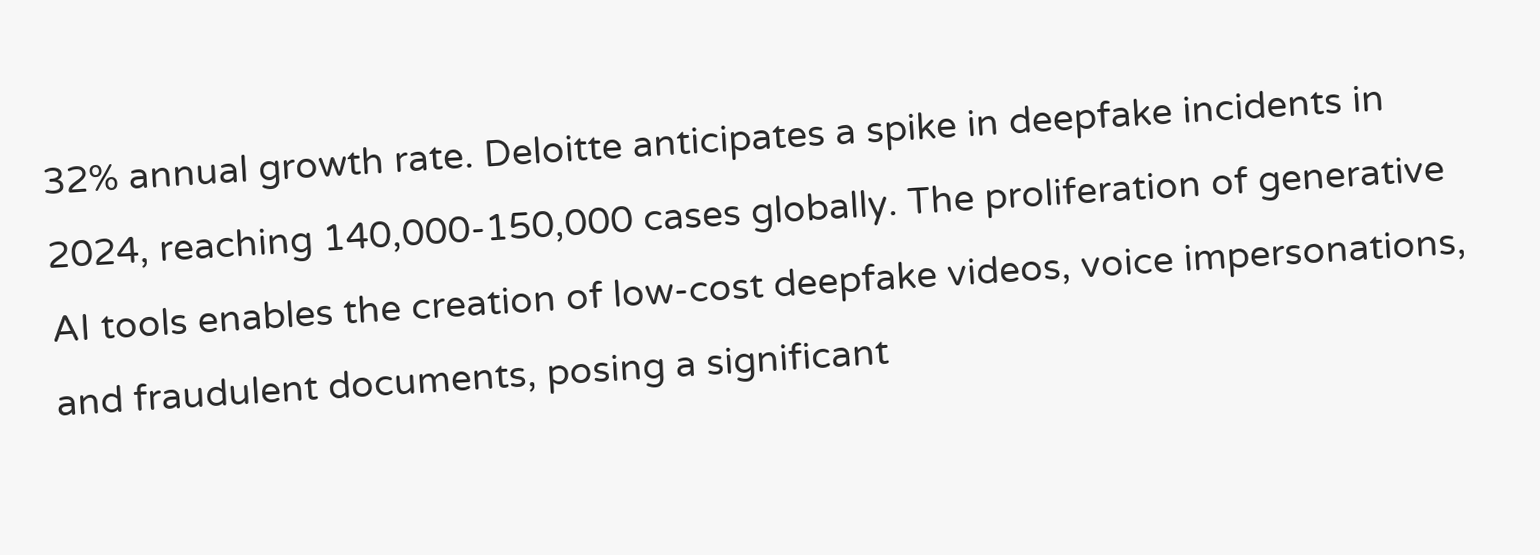32% annual growth rate. Deloitte anticipates a spike in deepfake incidents in 2024, reaching 140,000-150,000 cases globally. The proliferation of generative AI tools enables the creation of low-cost deepfake videos, voice impersonations, and fraudulent documents, posing a significant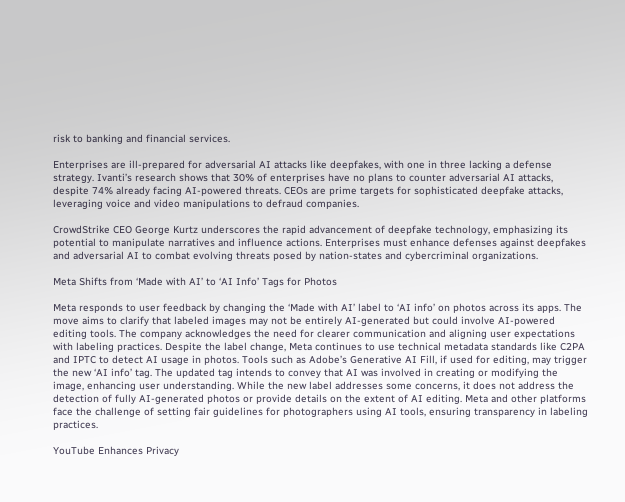risk to banking and financial services.

Enterprises are ill-prepared for adversarial AI attacks like deepfakes, with one in three lacking a defense strategy. Ivanti’s research shows that 30% of enterprises have no plans to counter adversarial AI attacks, despite 74% already facing AI-powered threats. CEOs are prime targets for sophisticated deepfake attacks, leveraging voice and video manipulations to defraud companies.

CrowdStrike CEO George Kurtz underscores the rapid advancement of deepfake technology, emphasizing its potential to manipulate narratives and influence actions. Enterprises must enhance defenses against deepfakes and adversarial AI to combat evolving threats posed by nation-states and cybercriminal organizations.

Meta Shifts from ‘Made with AI’ to ‘AI Info’ Tags for Photos

Meta responds to user feedback by changing the ‘Made with AI’ label to ‘AI info’ on photos across its apps. The move aims to clarify that labeled images may not be entirely AI-generated but could involve AI-powered editing tools. The company acknowledges the need for clearer communication and aligning user expectations with labeling practices. Despite the label change, Meta continues to use technical metadata standards like C2PA and IPTC to detect AI usage in photos. Tools such as Adobe’s Generative AI Fill, if used for editing, may trigger the new ‘AI info’ tag. The updated tag intends to convey that AI was involved in creating or modifying the image, enhancing user understanding. While the new label addresses some concerns, it does not address the detection of fully AI-generated photos or provide details on the extent of AI editing. Meta and other platforms face the challenge of setting fair guidelines for photographers using AI tools, ensuring transparency in labeling practices.

YouTube Enhances Privacy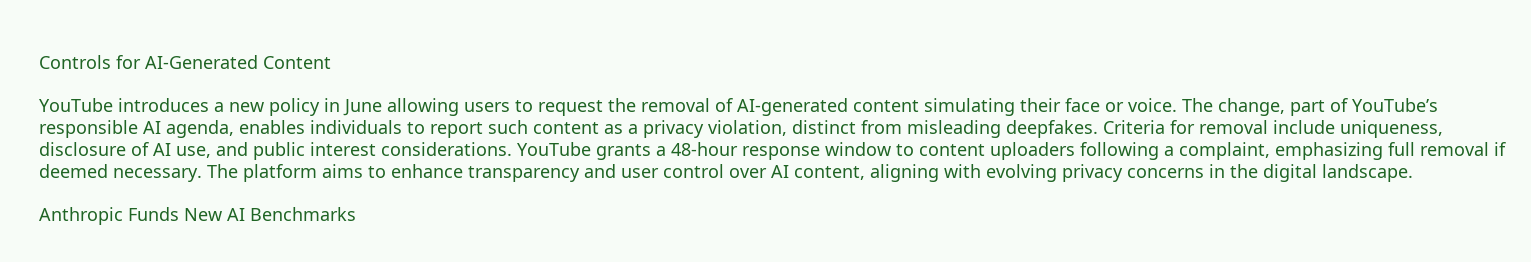Controls for AI-Generated Content

YouTube introduces a new policy in June allowing users to request the removal of AI-generated content simulating their face or voice. The change, part of YouTube’s responsible AI agenda, enables individuals to report such content as a privacy violation, distinct from misleading deepfakes. Criteria for removal include uniqueness, disclosure of AI use, and public interest considerations. YouTube grants a 48-hour response window to content uploaders following a complaint, emphasizing full removal if deemed necessary. The platform aims to enhance transparency and user control over AI content, aligning with evolving privacy concerns in the digital landscape.

Anthropic Funds New AI Benchmarks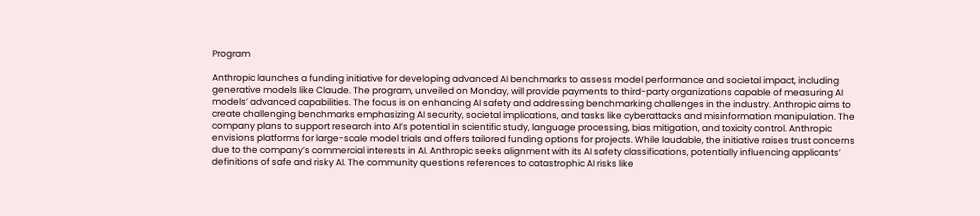Program

Anthropic launches a funding initiative for developing advanced AI benchmarks to assess model performance and societal impact, including generative models like Claude. The program, unveiled on Monday, will provide payments to third-party organizations capable of measuring AI models’ advanced capabilities. The focus is on enhancing AI safety and addressing benchmarking challenges in the industry. Anthropic aims to create challenging benchmarks emphasizing AI security, societal implications, and tasks like cyberattacks and misinformation manipulation. The company plans to support research into AI’s potential in scientific study, language processing, bias mitigation, and toxicity control. Anthropic envisions platforms for large-scale model trials and offers tailored funding options for projects. While laudable, the initiative raises trust concerns due to the company’s commercial interests in AI. Anthropic seeks alignment with its AI safety classifications, potentially influencing applicants’ definitions of safe and risky AI. The community questions references to catastrophic AI risks like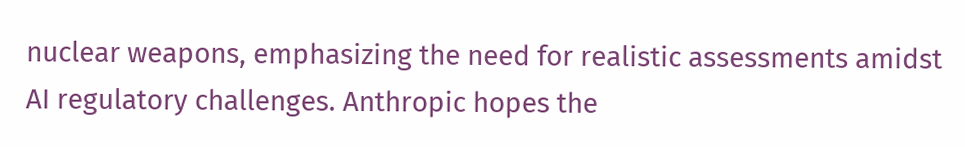nuclear weapons, emphasizing the need for realistic assessments amidst AI regulatory challenges. Anthropic hopes the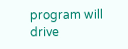program will drive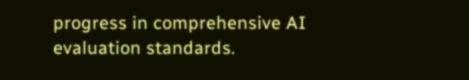progress in comprehensive AI evaluation standards.